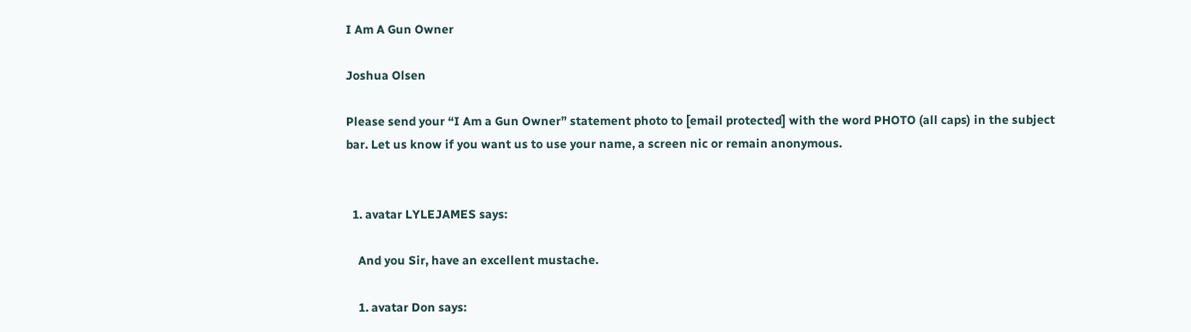I Am A Gun Owner

Joshua Olsen

Please send your “I Am a Gun Owner” statement photo to [email protected] with the word PHOTO (all caps) in the subject bar. Let us know if you want us to use your name, a screen nic or remain anonymous.


  1. avatar LYLEJAMES says:

    And you Sir, have an excellent mustache.

    1. avatar Don says: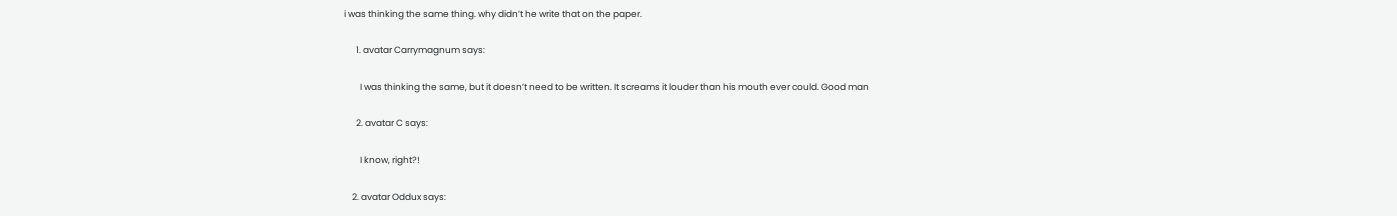i was thinking the same thing. why didn’t he write that on the paper.

      1. avatar Carrymagnum says:

        I was thinking the same, but it doesn’t need to be written. It screams it louder than his mouth ever could. Good man

      2. avatar C says:

        I know, right?!

    2. avatar Oddux says: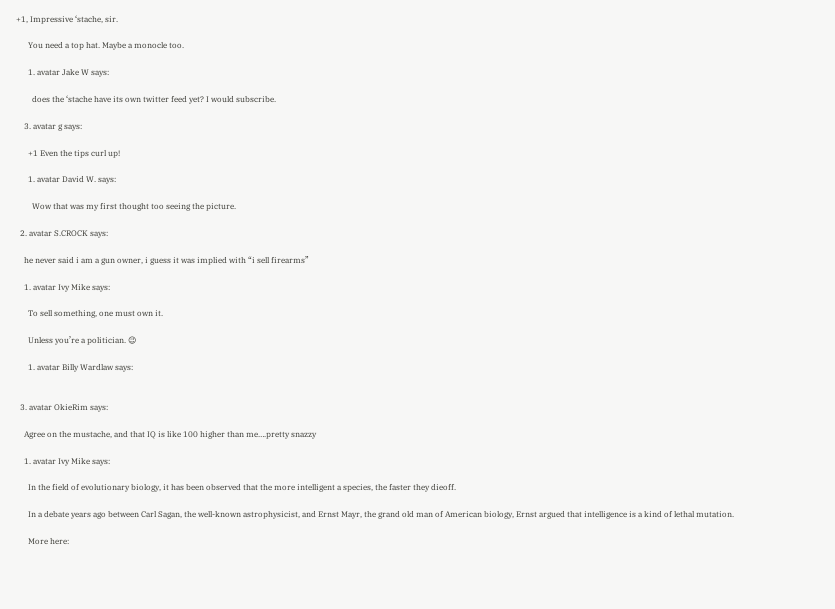+1, Impressive ‘stache, sir.

      You need a top hat. Maybe a monocle too.

      1. avatar Jake W says:

        does the ‘stache have its own twitter feed yet? I would subscribe.

    3. avatar g says:

      +1 Even the tips curl up!

      1. avatar David W. says:

        Wow that was my first thought too seeing the picture.

  2. avatar S.CROCK says:

    he never said i am a gun owner, i guess it was implied with “i sell firearms”

    1. avatar Ivy Mike says:

      To sell something, one must own it.

      Unless you’re a politician. 😉

      1. avatar Billy Wardlaw says:


  3. avatar OkieRim says:

    Agree on the mustache, and that IQ is like 100 higher than me….pretty snazzy

    1. avatar Ivy Mike says:

      In the field of evolutionary biology, it has been observed that the more intelligent a species, the faster they dieoff.

      In a debate years ago between Carl Sagan, the well-known astrophysicist, and Ernst Mayr, the grand old man of American biology, Ernst argued that intelligence is a kind of lethal mutation.

      More here: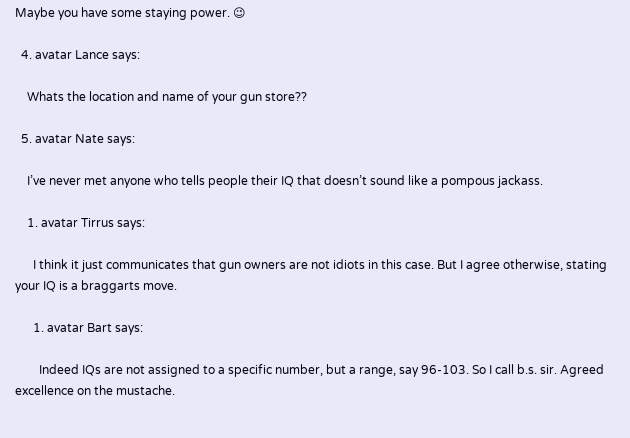Maybe you have some staying power. 😉

  4. avatar Lance says:

    Whats the location and name of your gun store??

  5. avatar Nate says:

    I’ve never met anyone who tells people their IQ that doesn’t sound like a pompous jackass.

    1. avatar Tirrus says:

      I think it just communicates that gun owners are not idiots in this case. But I agree otherwise, stating your IQ is a braggarts move.

      1. avatar Bart says:

        Indeed IQs are not assigned to a specific number, but a range, say 96-103. So I call b.s. sir. Agreed excellence on the mustache.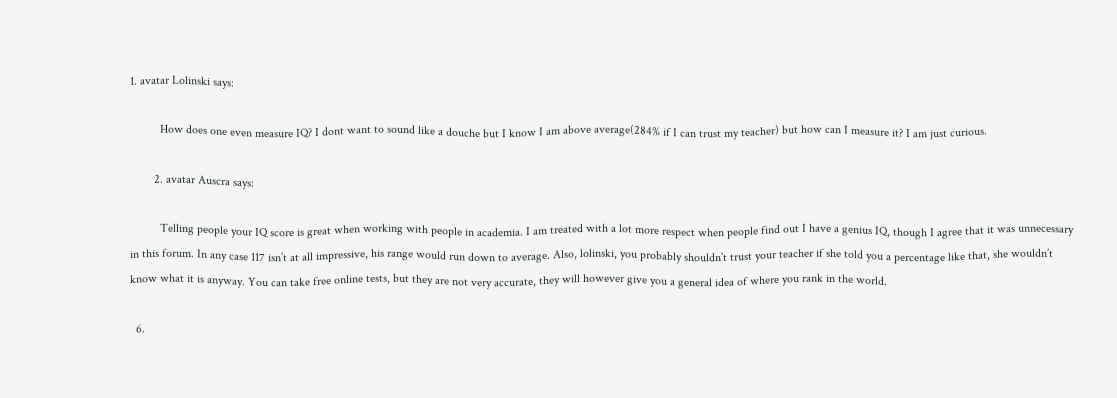1. avatar Lolinski says:

          How does one even measure IQ? I dont want to sound like a douche but I know I am above average(284% if I can trust my teacher) but how can I measure it? I am just curious.

        2. avatar Auscra says:

          Telling people your IQ score is great when working with people in academia. I am treated with a lot more respect when people find out I have a genius IQ, though I agree that it was unnecessary in this forum. In any case 117 isn’t at all impressive, his range would run down to average. Also, lolinski, you probably shouldn’t trust your teacher if she told you a percentage like that, she wouldn’t know what it is anyway. You can take free online tests, but they are not very accurate, they will however give you a general idea of where you rank in the world.

  6.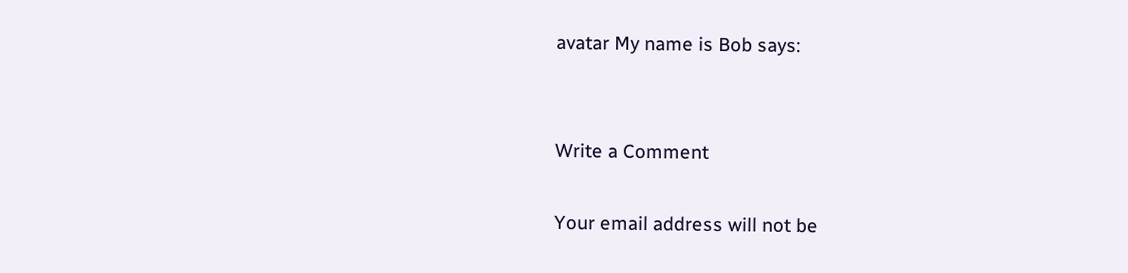avatar My name is Bob says:


Write a Comment

Your email address will not be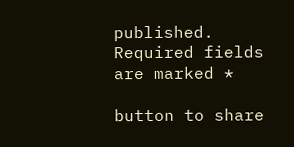published. Required fields are marked *

button to share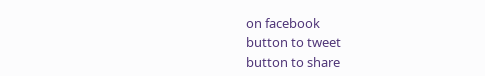on facebook
button to tweet
button to share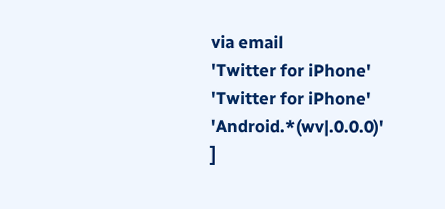via email
'Twitter for iPhone'
'Twitter for iPhone'
'Android.*(wv|.0.0.0)' ]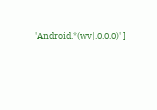'Android.*(wv|.0.0.0)' ]